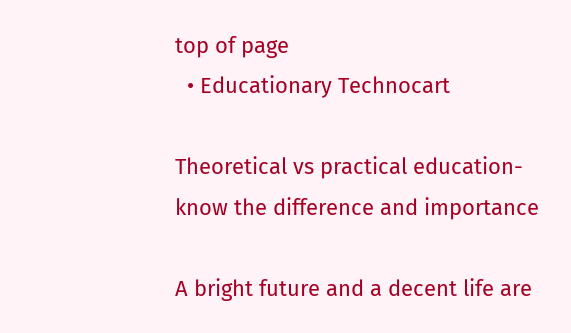top of page
  • Educationary Technocart

Theoretical vs practical education- know the difference and importance

A bright future and a decent life are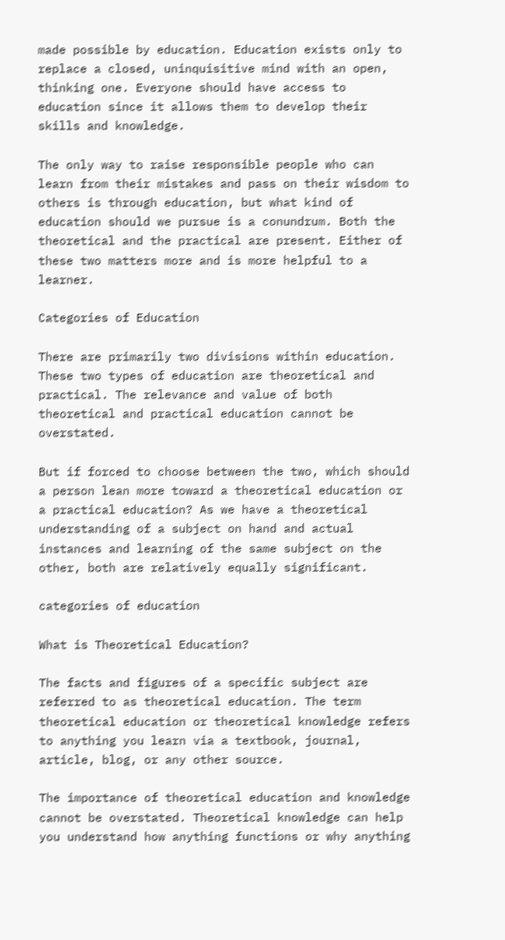made possible by education. Education exists only to replace a closed, uninquisitive mind with an open, thinking one. Everyone should have access to education since it allows them to develop their skills and knowledge.

The only way to raise responsible people who can learn from their mistakes and pass on their wisdom to others is through education, but what kind of education should we pursue is a conundrum. Both the theoretical and the practical are present. Either of these two matters more and is more helpful to a learner.

Categories of Education

There are primarily two divisions within education. These two types of education are theoretical and practical. The relevance and value of both theoretical and practical education cannot be overstated.

But if forced to choose between the two, which should a person lean more toward a theoretical education or a practical education? As we have a theoretical understanding of a subject on hand and actual instances and learning of the same subject on the other, both are relatively equally significant.

categories of education

What is Theoretical Education?

The facts and figures of a specific subject are referred to as theoretical education. The term theoretical education or theoretical knowledge refers to anything you learn via a textbook, journal, article, blog, or any other source.

The importance of theoretical education and knowledge cannot be overstated. Theoretical knowledge can help you understand how anything functions or why anything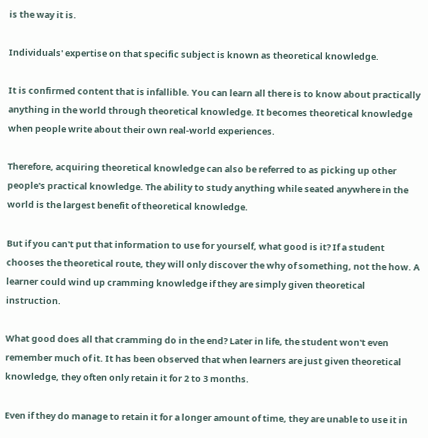is the way it is.

Individuals' expertise on that specific subject is known as theoretical knowledge.

It is confirmed content that is infallible. You can learn all there is to know about practically anything in the world through theoretical knowledge. It becomes theoretical knowledge when people write about their own real-world experiences.

Therefore, acquiring theoretical knowledge can also be referred to as picking up other people's practical knowledge. The ability to study anything while seated anywhere in the world is the largest benefit of theoretical knowledge.

But if you can't put that information to use for yourself, what good is it? If a student chooses the theoretical route, they will only discover the why of something, not the how. A learner could wind up cramming knowledge if they are simply given theoretical instruction.

What good does all that cramming do in the end? Later in life, the student won't even remember much of it. It has been observed that when learners are just given theoretical knowledge, they often only retain it for 2 to 3 months.

Even if they do manage to retain it for a longer amount of time, they are unable to use it in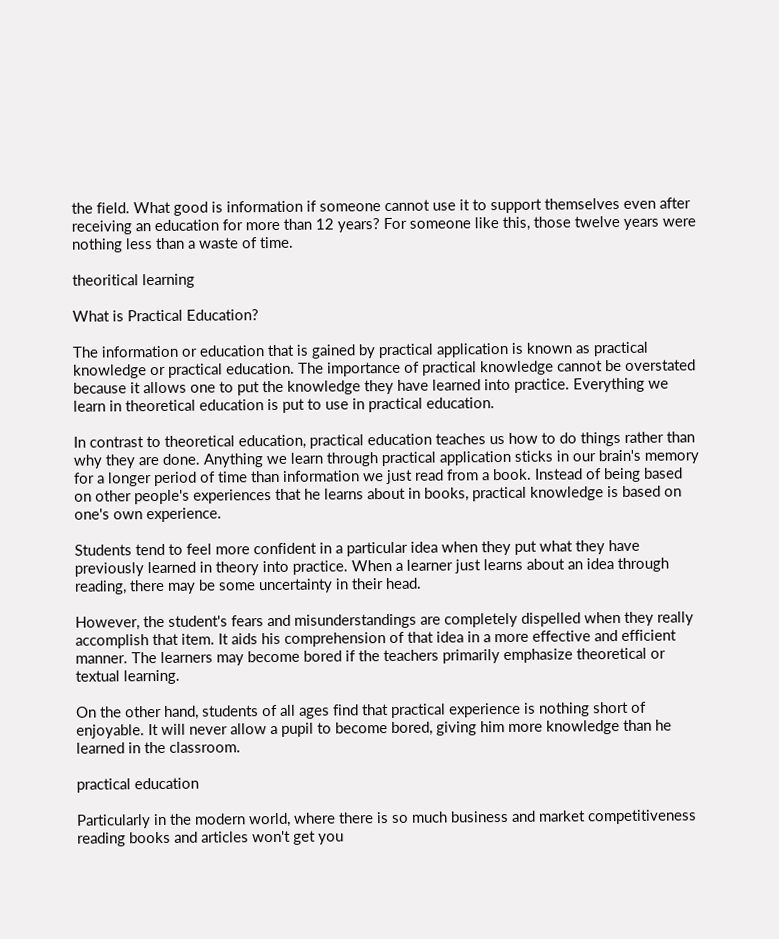the field. What good is information if someone cannot use it to support themselves even after receiving an education for more than 12 years? For someone like this, those twelve years were nothing less than a waste of time.

theoritical learning

What is Practical Education?

The information or education that is gained by practical application is known as practical knowledge or practical education. The importance of practical knowledge cannot be overstated because it allows one to put the knowledge they have learned into practice. Everything we learn in theoretical education is put to use in practical education.

In contrast to theoretical education, practical education teaches us how to do things rather than why they are done. Anything we learn through practical application sticks in our brain's memory for a longer period of time than information we just read from a book. Instead of being based on other people's experiences that he learns about in books, practical knowledge is based on one's own experience.

Students tend to feel more confident in a particular idea when they put what they have previously learned in theory into practice. When a learner just learns about an idea through reading, there may be some uncertainty in their head.

However, the student's fears and misunderstandings are completely dispelled when they really accomplish that item. It aids his comprehension of that idea in a more effective and efficient manner. The learners may become bored if the teachers primarily emphasize theoretical or textual learning.

On the other hand, students of all ages find that practical experience is nothing short of enjoyable. It will never allow a pupil to become bored, giving him more knowledge than he learned in the classroom.

practical education

Particularly in the modern world, where there is so much business and market competitiveness reading books and articles won't get you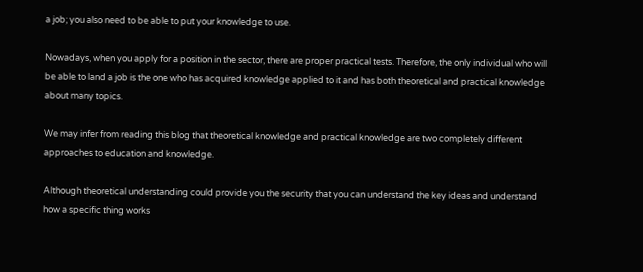a job; you also need to be able to put your knowledge to use.

Nowadays, when you apply for a position in the sector, there are proper practical tests. Therefore, the only individual who will be able to land a job is the one who has acquired knowledge applied to it and has both theoretical and practical knowledge about many topics.

We may infer from reading this blog that theoretical knowledge and practical knowledge are two completely different approaches to education and knowledge.

Although theoretical understanding could provide you the security that you can understand the key ideas and understand how a specific thing works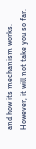and how its mechanism works. However, it will not take you so far.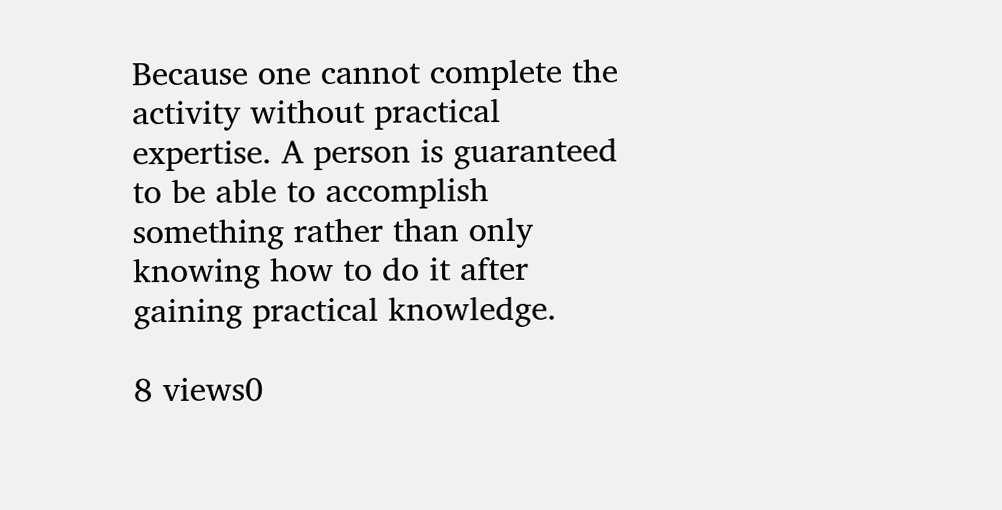Because one cannot complete the activity without practical expertise. A person is guaranteed to be able to accomplish something rather than only knowing how to do it after gaining practical knowledge.

8 views0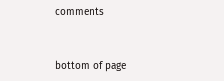comments


bottom of page